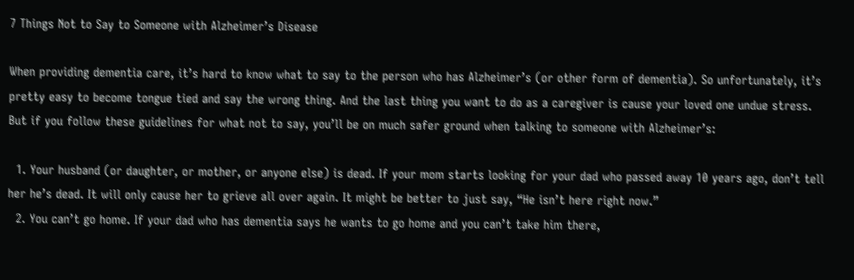7 Things Not to Say to Someone with Alzheimer’s Disease

When providing dementia care, it’s hard to know what to say to the person who has Alzheimer’s (or other form of dementia). So unfortunately, it’s pretty easy to become tongue tied and say the wrong thing. And the last thing you want to do as a caregiver is cause your loved one undue stress. But if you follow these guidelines for what not to say, you’ll be on much safer ground when talking to someone with Alzheimer’s:

  1. Your husband (or daughter, or mother, or anyone else) is dead. If your mom starts looking for your dad who passed away 10 years ago, don’t tell her he’s dead. It will only cause her to grieve all over again. It might be better to just say, “He isn’t here right now.”
  2. You can’t go home. If your dad who has dementia says he wants to go home and you can’t take him there,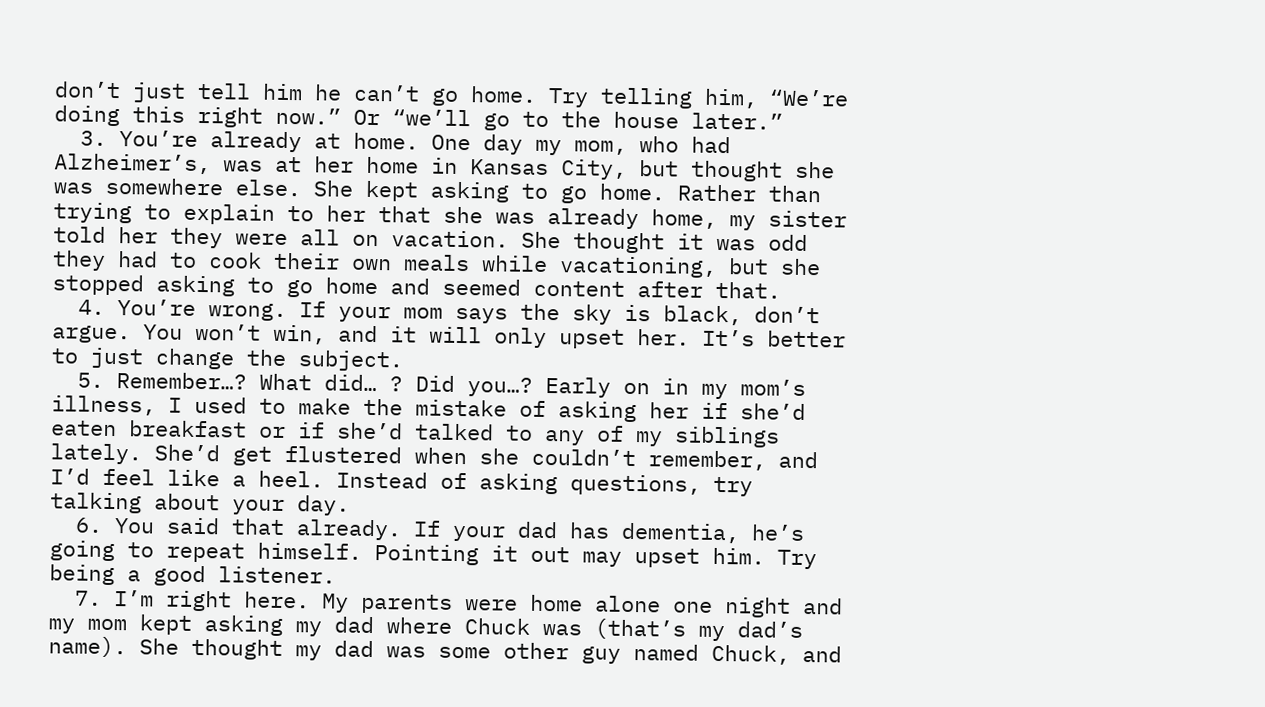don’t just tell him he can’t go home. Try telling him, “We’re doing this right now.” Or “we’ll go to the house later.”
  3. You’re already at home. One day my mom, who had Alzheimer’s, was at her home in Kansas City, but thought she was somewhere else. She kept asking to go home. Rather than trying to explain to her that she was already home, my sister told her they were all on vacation. She thought it was odd they had to cook their own meals while vacationing, but she stopped asking to go home and seemed content after that.
  4. You’re wrong. If your mom says the sky is black, don’t argue. You won’t win, and it will only upset her. It’s better to just change the subject.
  5. Remember…? What did… ? Did you…? Early on in my mom’s illness, I used to make the mistake of asking her if she’d eaten breakfast or if she’d talked to any of my siblings lately. She’d get flustered when she couldn’t remember, and I’d feel like a heel. Instead of asking questions, try talking about your day.
  6. You said that already. If your dad has dementia, he’s going to repeat himself. Pointing it out may upset him. Try being a good listener.
  7. I’m right here. My parents were home alone one night and my mom kept asking my dad where Chuck was (that’s my dad’s name). She thought my dad was some other guy named Chuck, and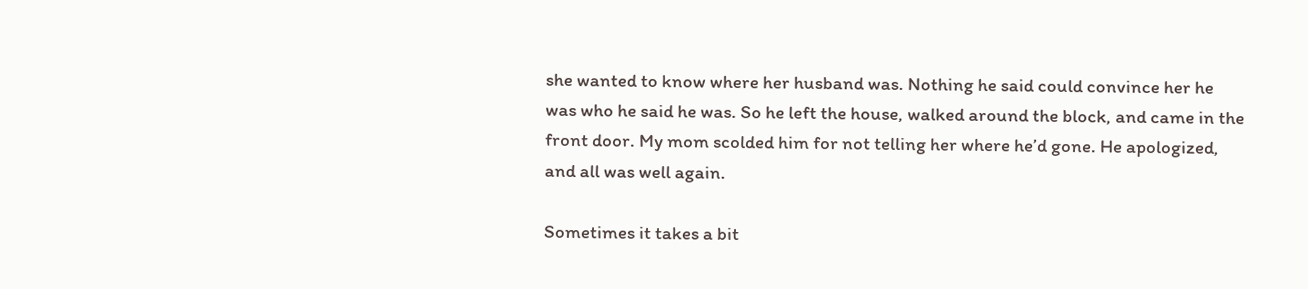she wanted to know where her husband was. Nothing he said could convince her he was who he said he was. So he left the house, walked around the block, and came in the front door. My mom scolded him for not telling her where he’d gone. He apologized, and all was well again.

Sometimes it takes a bit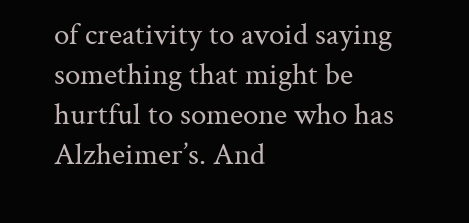of creativity to avoid saying something that might be hurtful to someone who has Alzheimer’s. And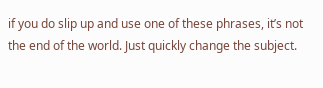if you do slip up and use one of these phrases, it’s not the end of the world. Just quickly change the subject.